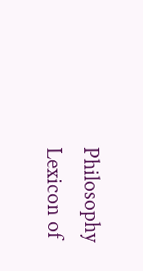Philosophy Lexicon of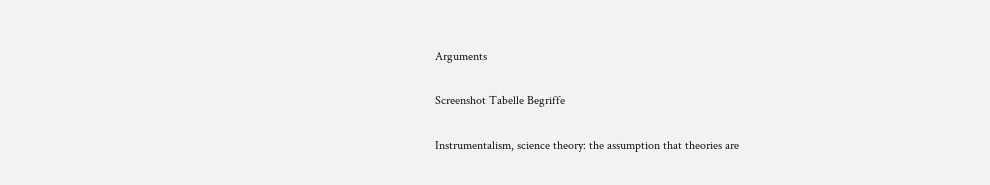Arguments

Screenshot Tabelle Begriffe

Instrumentalism, science theory: the assumption that theories are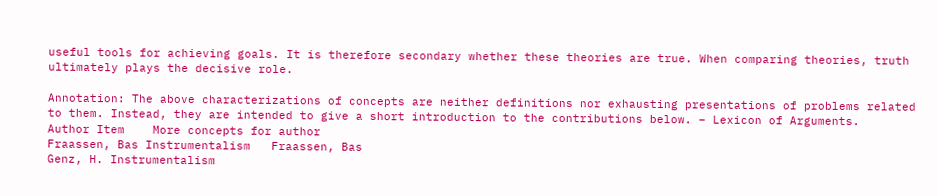useful tools for achieving goals. It is therefore secondary whether these theories are true. When comparing theories, truth ultimately plays the decisive role.

Annotation: The above characterizations of concepts are neither definitions nor exhausting presentations of problems related to them. Instead, they are intended to give a short introduction to the contributions below. – Lexicon of Arguments.
Author Item    More concepts for author
Fraassen, Bas Instrumentalism   Fraassen, Bas
Genz, H. Instrumentalism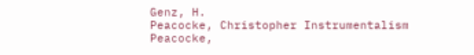Genz, H.
Peacocke, Christopher Instrumentalism   Peacocke,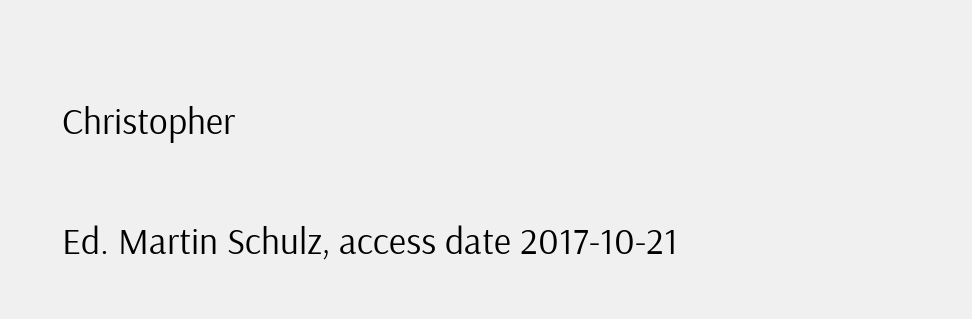Christopher

Ed. Martin Schulz, access date 2017-10-21